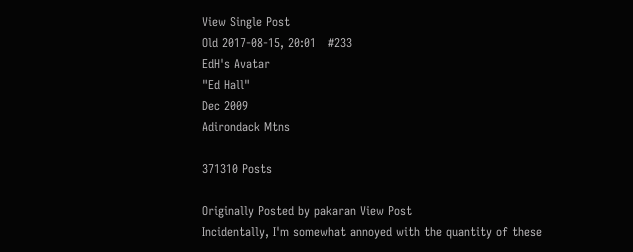View Single Post
Old 2017-08-15, 20:01   #233
EdH's Avatar
"Ed Hall"
Dec 2009
Adirondack Mtns

371310 Posts

Originally Posted by pakaran View Post
Incidentally, I'm somewhat annoyed with the quantity of these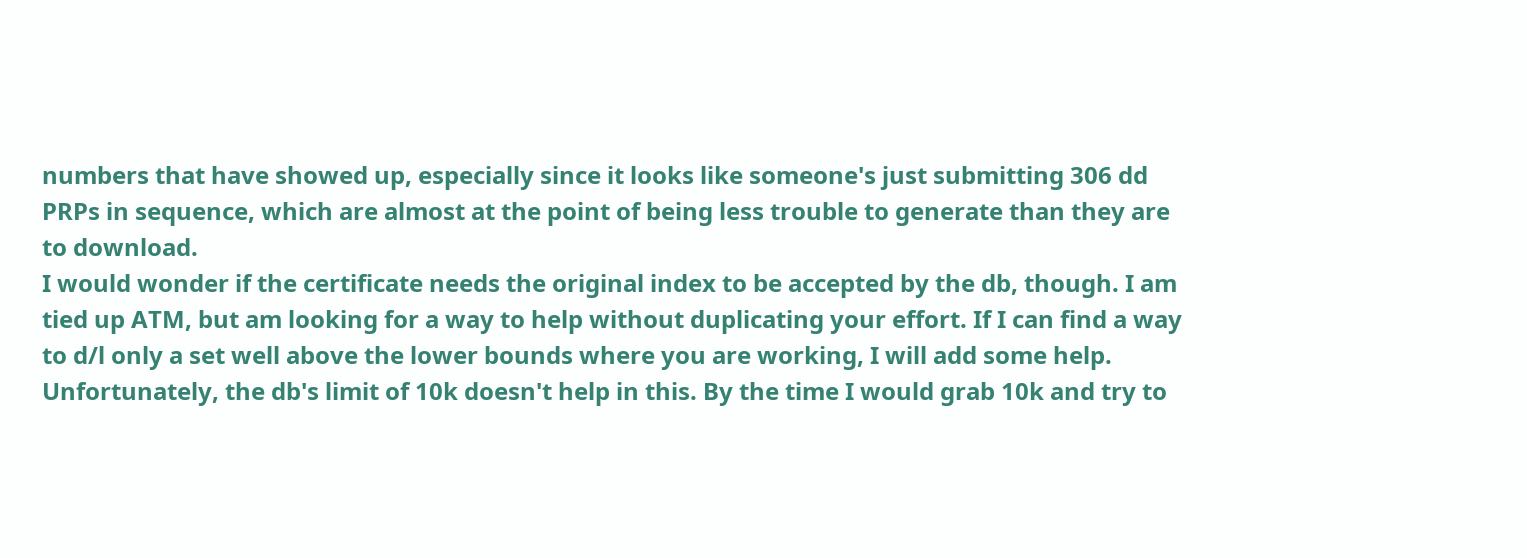numbers that have showed up, especially since it looks like someone's just submitting 306 dd PRPs in sequence, which are almost at the point of being less trouble to generate than they are to download.
I would wonder if the certificate needs the original index to be accepted by the db, though. I am tied up ATM, but am looking for a way to help without duplicating your effort. If I can find a way to d/l only a set well above the lower bounds where you are working, I will add some help. Unfortunately, the db's limit of 10k doesn't help in this. By the time I would grab 10k and try to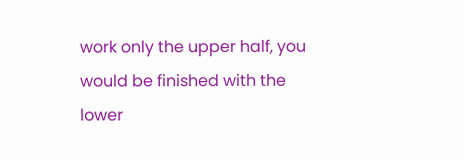work only the upper half, you would be finished with the lower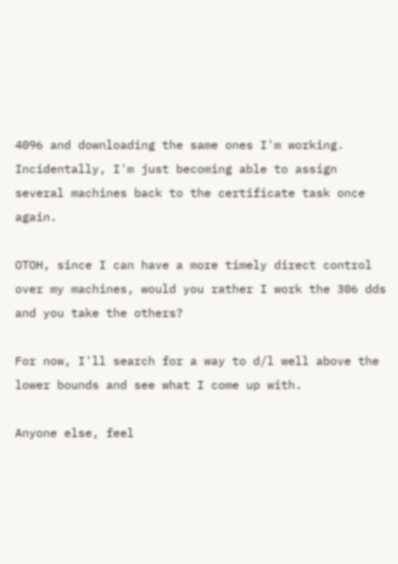4096 and downloading the same ones I'm working. Incidentally, I'm just becoming able to assign several machines back to the certificate task once again.

OTOH, since I can have a more timely direct control over my machines, would you rather I work the 306 dds and you take the others?

For now, I'll search for a way to d/l well above the lower bounds and see what I come up with.

Anyone else, feel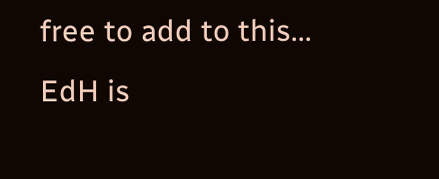free to add to this...
EdH is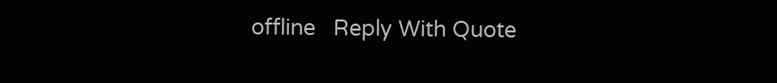offline   Reply With Quote